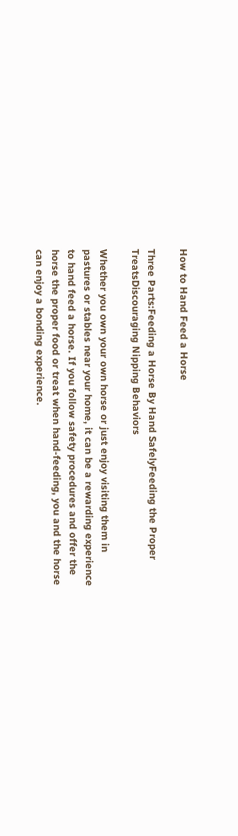How to Hand Feed a Horse

Three Parts:Feeding a Horse By Hand SafelyFeeding the Proper TreatsDiscouraging Nipping Behaviors

Whether you own your own horse or just enjoy visiting them in pastures or stables near your home, it can be a rewarding experience to hand feed a horse. If you follow safety procedures and offer the horse the proper food or treat when hand-feeding, you and the horse can enjoy a bonding experience.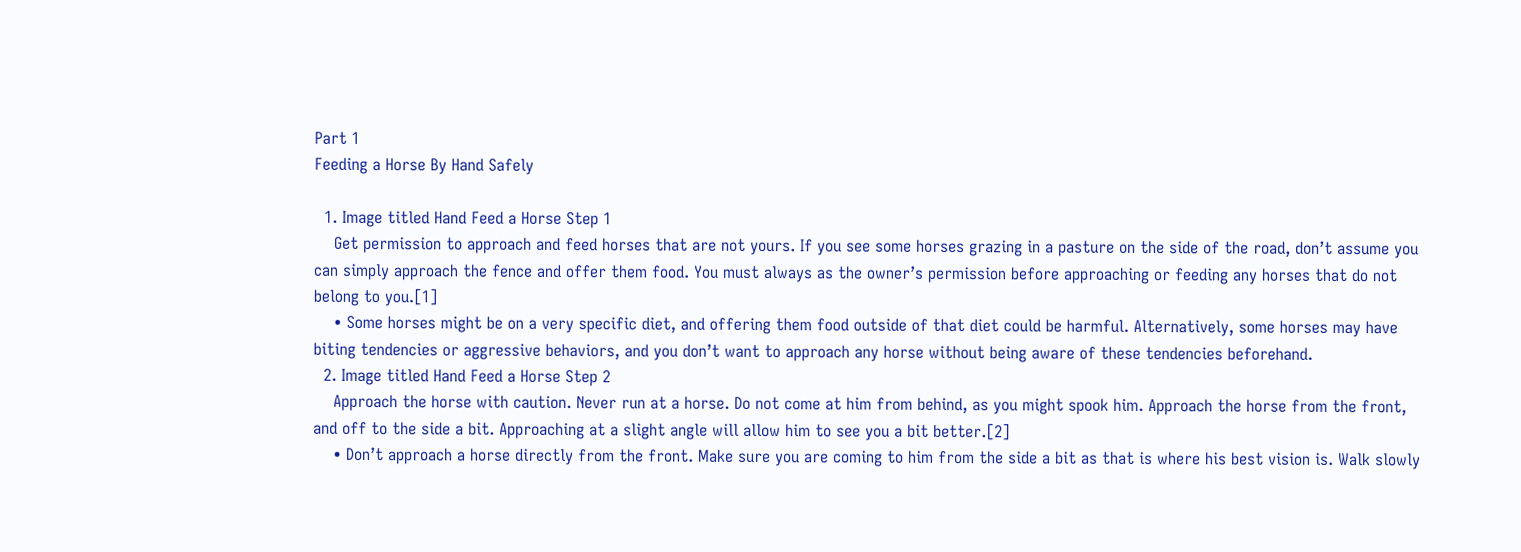Part 1
Feeding a Horse By Hand Safely

  1. Image titled Hand Feed a Horse Step 1
    Get permission to approach and feed horses that are not yours. If you see some horses grazing in a pasture on the side of the road, don’t assume you can simply approach the fence and offer them food. You must always as the owner’s permission before approaching or feeding any horses that do not belong to you.[1]
    • Some horses might be on a very specific diet, and offering them food outside of that diet could be harmful. Alternatively, some horses may have biting tendencies or aggressive behaviors, and you don’t want to approach any horse without being aware of these tendencies beforehand.
  2. Image titled Hand Feed a Horse Step 2
    Approach the horse with caution. Never run at a horse. Do not come at him from behind, as you might spook him. Approach the horse from the front, and off to the side a bit. Approaching at a slight angle will allow him to see you a bit better.[2]
    • Don’t approach a horse directly from the front. Make sure you are coming to him from the side a bit as that is where his best vision is. Walk slowly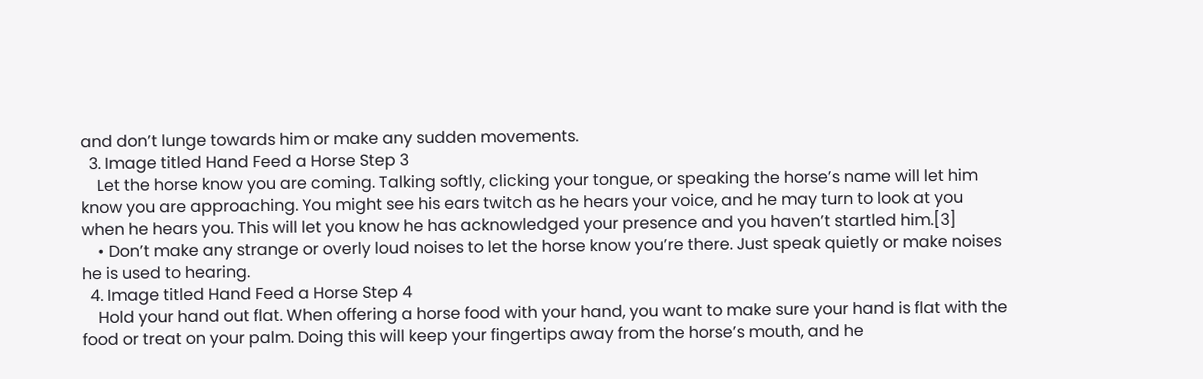and don’t lunge towards him or make any sudden movements.
  3. Image titled Hand Feed a Horse Step 3
    Let the horse know you are coming. Talking softly, clicking your tongue, or speaking the horse’s name will let him know you are approaching. You might see his ears twitch as he hears your voice, and he may turn to look at you when he hears you. This will let you know he has acknowledged your presence and you haven’t startled him.[3]
    • Don’t make any strange or overly loud noises to let the horse know you’re there. Just speak quietly or make noises he is used to hearing.
  4. Image titled Hand Feed a Horse Step 4
    Hold your hand out flat. When offering a horse food with your hand, you want to make sure your hand is flat with the food or treat on your palm. Doing this will keep your fingertips away from the horse’s mouth, and he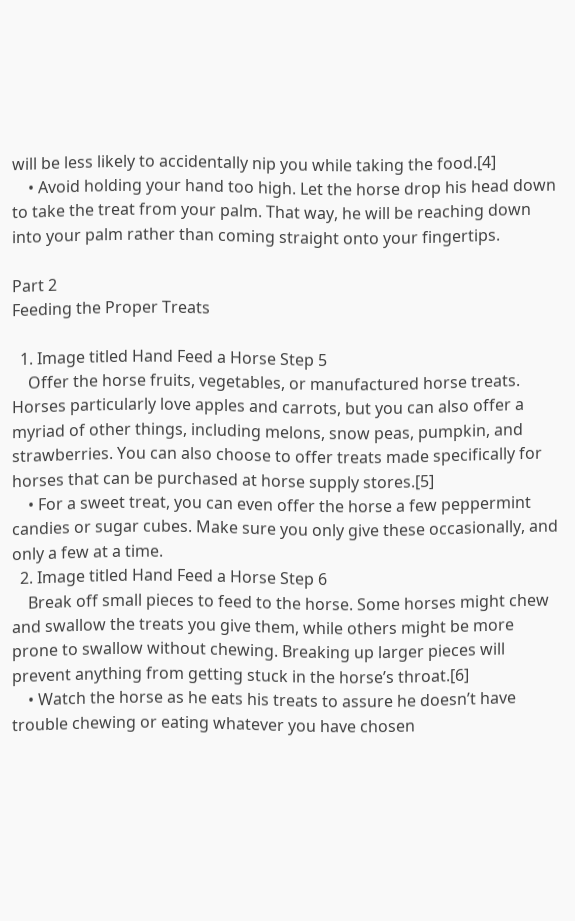will be less likely to accidentally nip you while taking the food.[4]
    • Avoid holding your hand too high. Let the horse drop his head down to take the treat from your palm. That way, he will be reaching down into your palm rather than coming straight onto your fingertips.

Part 2
Feeding the Proper Treats

  1. Image titled Hand Feed a Horse Step 5
    Offer the horse fruits, vegetables, or manufactured horse treats. Horses particularly love apples and carrots, but you can also offer a myriad of other things, including melons, snow peas, pumpkin, and strawberries. You can also choose to offer treats made specifically for horses that can be purchased at horse supply stores.[5]
    • For a sweet treat, you can even offer the horse a few peppermint candies or sugar cubes. Make sure you only give these occasionally, and only a few at a time.
  2. Image titled Hand Feed a Horse Step 6
    Break off small pieces to feed to the horse. Some horses might chew and swallow the treats you give them, while others might be more prone to swallow without chewing. Breaking up larger pieces will prevent anything from getting stuck in the horse’s throat.[6]
    • Watch the horse as he eats his treats to assure he doesn’t have trouble chewing or eating whatever you have chosen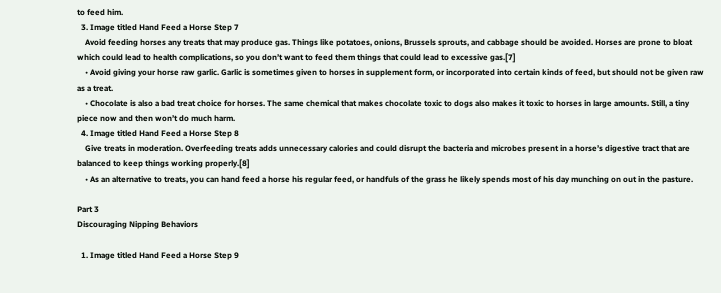to feed him.
  3. Image titled Hand Feed a Horse Step 7
    Avoid feeding horses any treats that may produce gas. Things like potatoes, onions, Brussels sprouts, and cabbage should be avoided. Horses are prone to bloat which could lead to health complications, so you don’t want to feed them things that could lead to excessive gas.[7]
    • Avoid giving your horse raw garlic. Garlic is sometimes given to horses in supplement form, or incorporated into certain kinds of feed, but should not be given raw as a treat.
    • Chocolate is also a bad treat choice for horses. The same chemical that makes chocolate toxic to dogs also makes it toxic to horses in large amounts. Still, a tiny piece now and then won’t do much harm.
  4. Image titled Hand Feed a Horse Step 8
    Give treats in moderation. Overfeeding treats adds unnecessary calories and could disrupt the bacteria and microbes present in a horse’s digestive tract that are balanced to keep things working properly.[8]
    • As an alternative to treats, you can hand feed a horse his regular feed, or handfuls of the grass he likely spends most of his day munching on out in the pasture.

Part 3
Discouraging Nipping Behaviors

  1. Image titled Hand Feed a Horse Step 9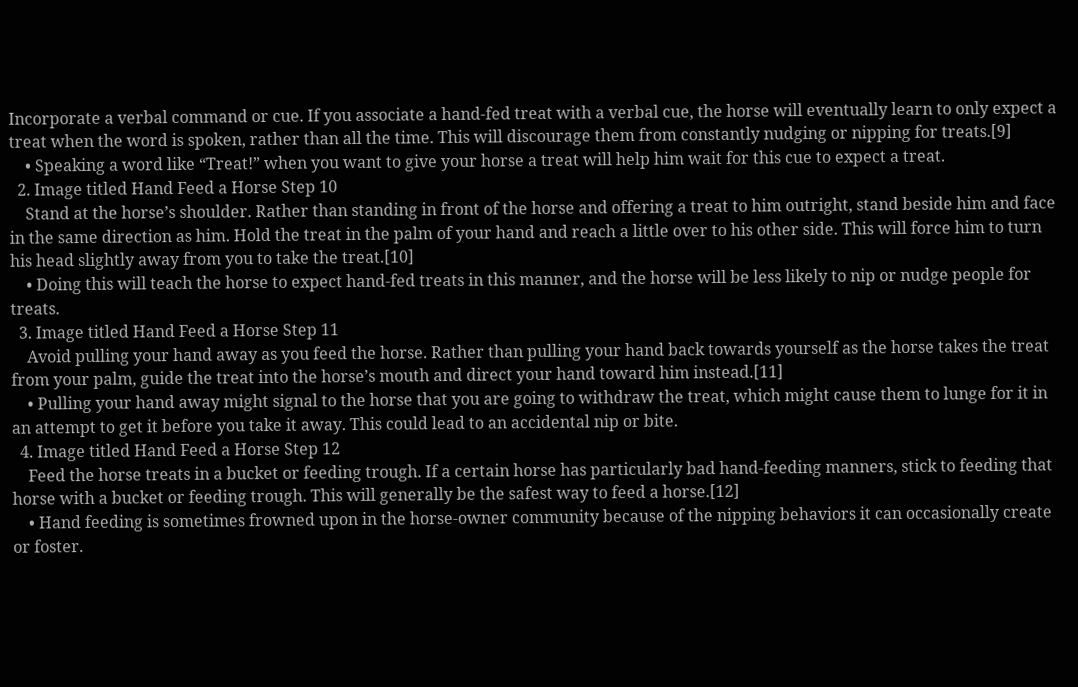Incorporate a verbal command or cue. If you associate a hand-fed treat with a verbal cue, the horse will eventually learn to only expect a treat when the word is spoken, rather than all the time. This will discourage them from constantly nudging or nipping for treats.[9]
    • Speaking a word like “Treat!” when you want to give your horse a treat will help him wait for this cue to expect a treat.
  2. Image titled Hand Feed a Horse Step 10
    Stand at the horse’s shoulder. Rather than standing in front of the horse and offering a treat to him outright, stand beside him and face in the same direction as him. Hold the treat in the palm of your hand and reach a little over to his other side. This will force him to turn his head slightly away from you to take the treat.[10]
    • Doing this will teach the horse to expect hand-fed treats in this manner, and the horse will be less likely to nip or nudge people for treats.
  3. Image titled Hand Feed a Horse Step 11
    Avoid pulling your hand away as you feed the horse. Rather than pulling your hand back towards yourself as the horse takes the treat from your palm, guide the treat into the horse’s mouth and direct your hand toward him instead.[11]
    • Pulling your hand away might signal to the horse that you are going to withdraw the treat, which might cause them to lunge for it in an attempt to get it before you take it away. This could lead to an accidental nip or bite.
  4. Image titled Hand Feed a Horse Step 12
    Feed the horse treats in a bucket or feeding trough. If a certain horse has particularly bad hand-feeding manners, stick to feeding that horse with a bucket or feeding trough. This will generally be the safest way to feed a horse.[12]
    • Hand feeding is sometimes frowned upon in the horse-owner community because of the nipping behaviors it can occasionally create or foster.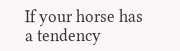If your horse has a tendency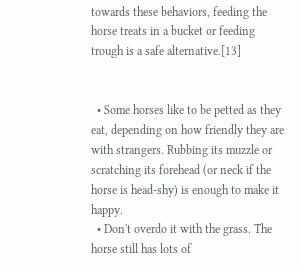towards these behaviors, feeding the horse treats in a bucket or feeding trough is a safe alternative.[13]


  • Some horses like to be petted as they eat, depending on how friendly they are with strangers. Rubbing its muzzle or scratching its forehead (or neck if the horse is head-shy) is enough to make it happy.
  • Don't overdo it with the grass. The horse still has lots of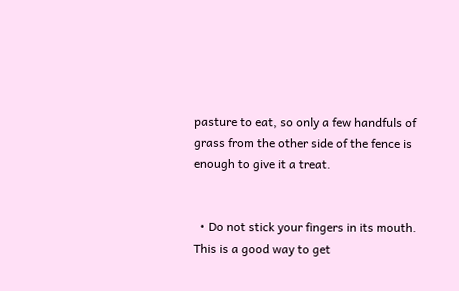pasture to eat, so only a few handfuls of grass from the other side of the fence is enough to give it a treat.


  • Do not stick your fingers in its mouth. This is a good way to get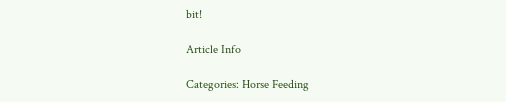bit!

Article Info

Categories: Horse Feeding